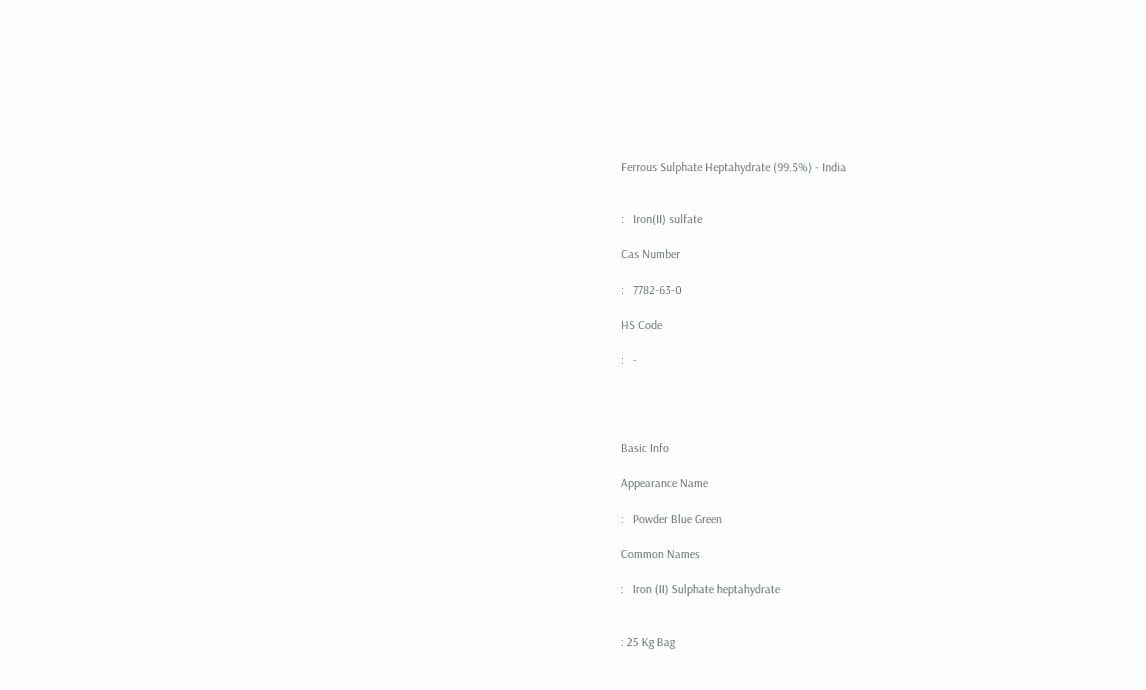Ferrous Sulphate Heptahydrate (99.5%) - India


:   Iron(II) sulfate

Cas Number

:   7782-63-0

HS Code

:   -




Basic Info

Appearance Name

:   Powder Blue Green

Common Names

:   Iron (II) Sulphate heptahydrate


: 25 Kg Bag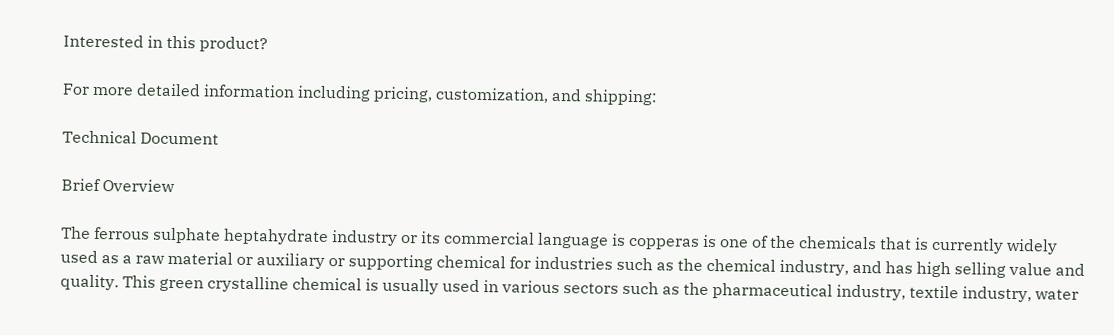Interested in this product?

For more detailed information including pricing, customization, and shipping:

Technical Document

Brief Overview

The ferrous sulphate heptahydrate industry or its commercial language is copperas is one of the chemicals that is currently widely used as a raw material or auxiliary or supporting chemical for industries such as the chemical industry, and has high selling value and quality. This green crystalline chemical is usually used in various sectors such as the pharmaceutical industry, textile industry, water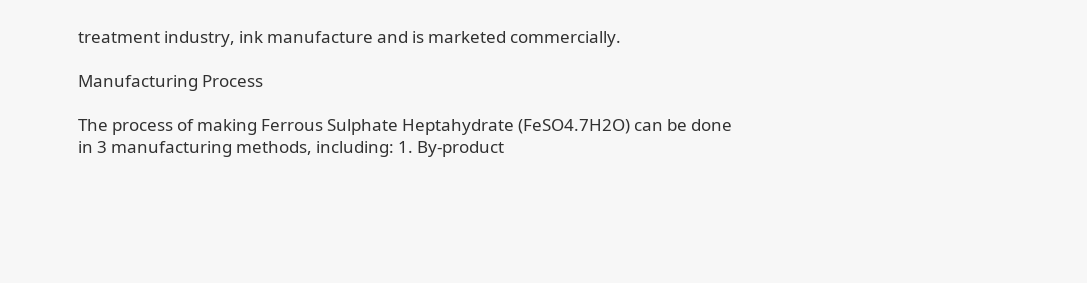treatment industry, ink manufacture and is marketed commercially.

Manufacturing Process

The process of making Ferrous Sulphate Heptahydrate (FeSO4.7H2O) can be done in 3 manufacturing methods, including: 1. By-product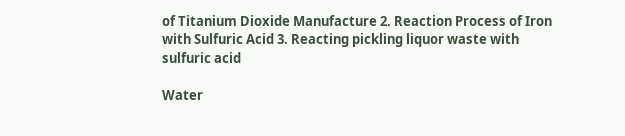of Titanium Dioxide Manufacture 2. Reaction Process of Iron with Sulfuric Acid 3. Reacting pickling liquor waste with sulfuric acid

Water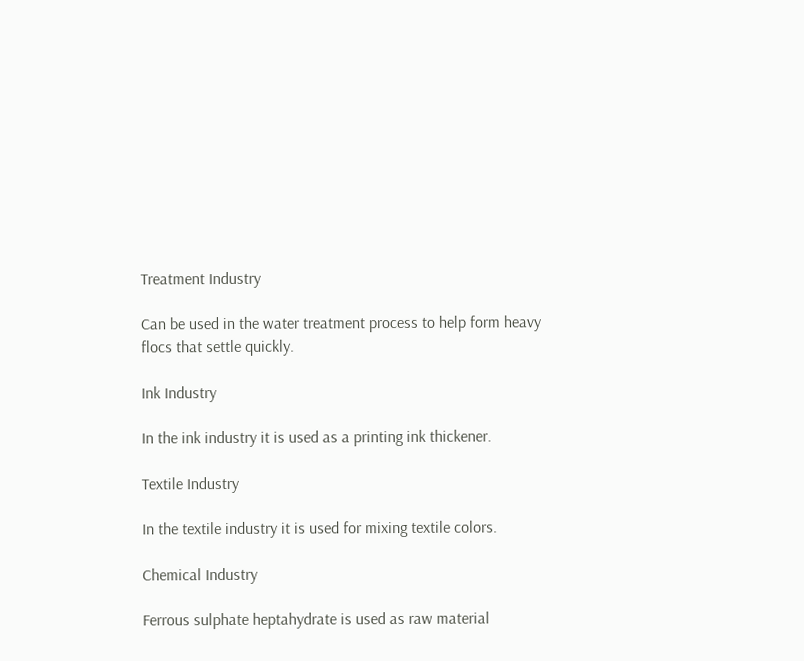Treatment Industry

Can be used in the water treatment process to help form heavy flocs that settle quickly.

Ink Industry

In the ink industry it is used as a printing ink thickener.

Textile Industry

In the textile industry it is used for mixing textile colors.

Chemical Industry

Ferrous sulphate heptahydrate is used as raw material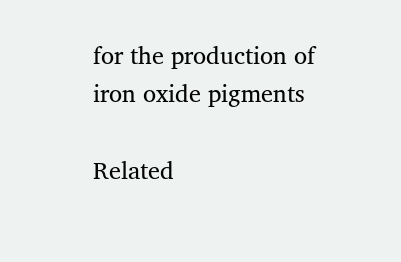for the production of iron oxide pigments

Related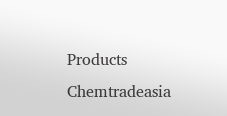Products Chemtradeasia